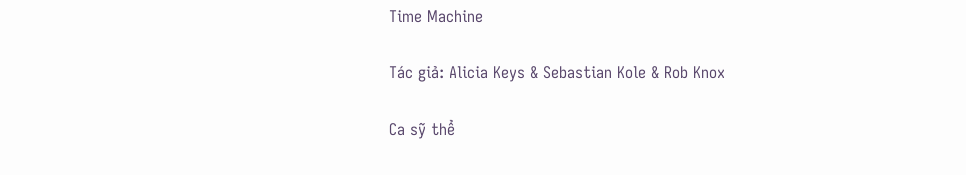Time Machine

Tác giả: Alicia Keys & Sebastian Kole & Rob Knox

Ca sỹ thể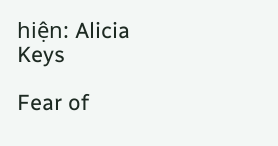hiện: Alicia Keys

Fear of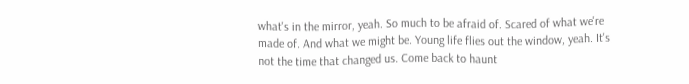what's in the mirror, yeah. So much to be afraid of. Scared of what we're made of. And what we might be. Young life flies out the window, yeah. It's not the time that changed us. Come back to haunt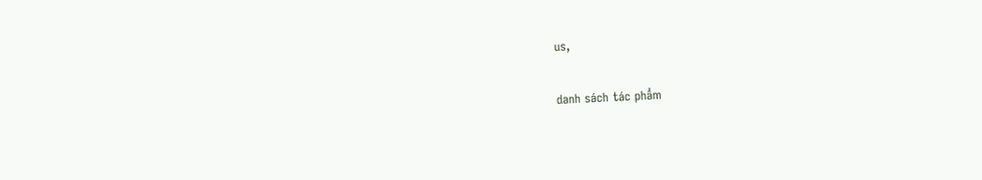us,

danh sách tác phẩm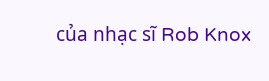của nhạc sĩ Rob Knox